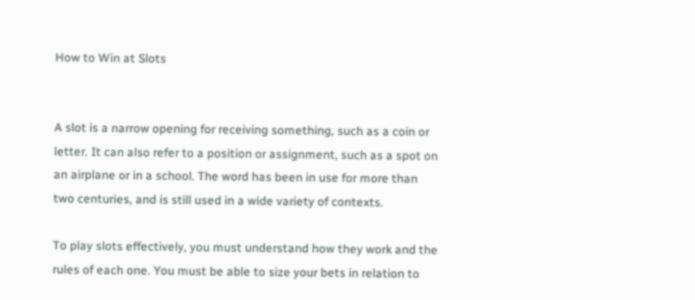How to Win at Slots


A slot is a narrow opening for receiving something, such as a coin or letter. It can also refer to a position or assignment, such as a spot on an airplane or in a school. The word has been in use for more than two centuries, and is still used in a wide variety of contexts.

To play slots effectively, you must understand how they work and the rules of each one. You must be able to size your bets in relation to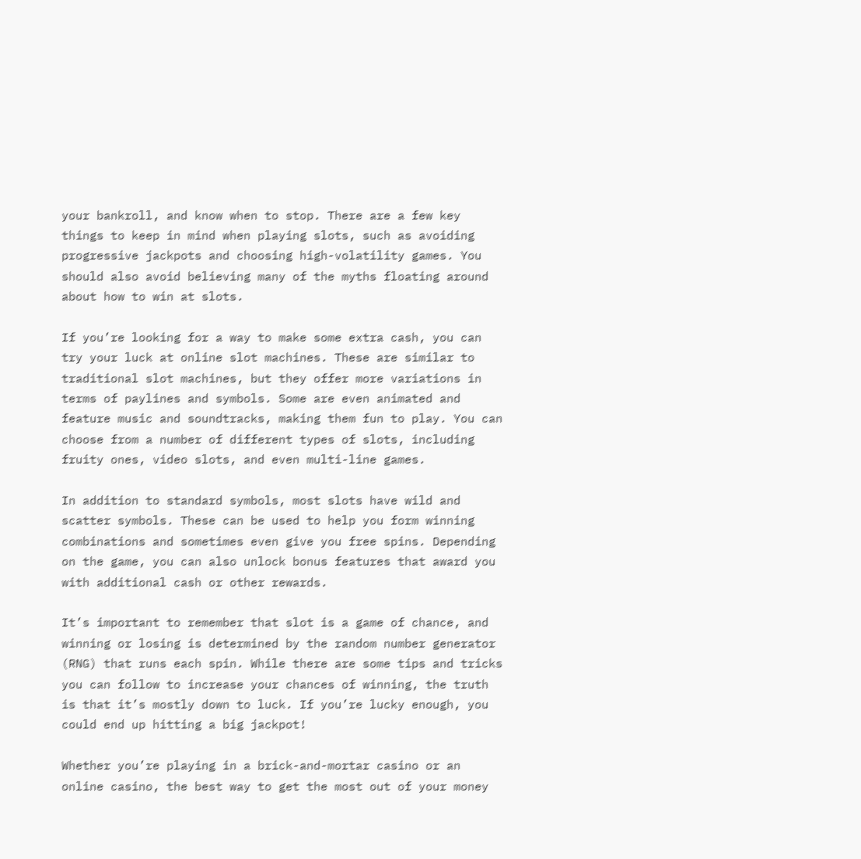your bankroll, and know when to stop. There are a few key things to keep in mind when playing slots, such as avoiding progressive jackpots and choosing high-volatility games. You should also avoid believing many of the myths floating around about how to win at slots.

If you’re looking for a way to make some extra cash, you can try your luck at online slot machines. These are similar to traditional slot machines, but they offer more variations in terms of paylines and symbols. Some are even animated and feature music and soundtracks, making them fun to play. You can choose from a number of different types of slots, including fruity ones, video slots, and even multi-line games.

In addition to standard symbols, most slots have wild and scatter symbols. These can be used to help you form winning combinations and sometimes even give you free spins. Depending on the game, you can also unlock bonus features that award you with additional cash or other rewards.

It’s important to remember that slot is a game of chance, and winning or losing is determined by the random number generator (RNG) that runs each spin. While there are some tips and tricks you can follow to increase your chances of winning, the truth is that it’s mostly down to luck. If you’re lucky enough, you could end up hitting a big jackpot!

Whether you’re playing in a brick-and-mortar casino or an online casino, the best way to get the most out of your money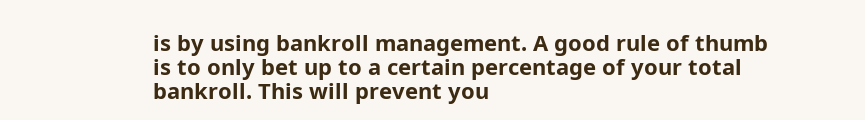is by using bankroll management. A good rule of thumb is to only bet up to a certain percentage of your total bankroll. This will prevent you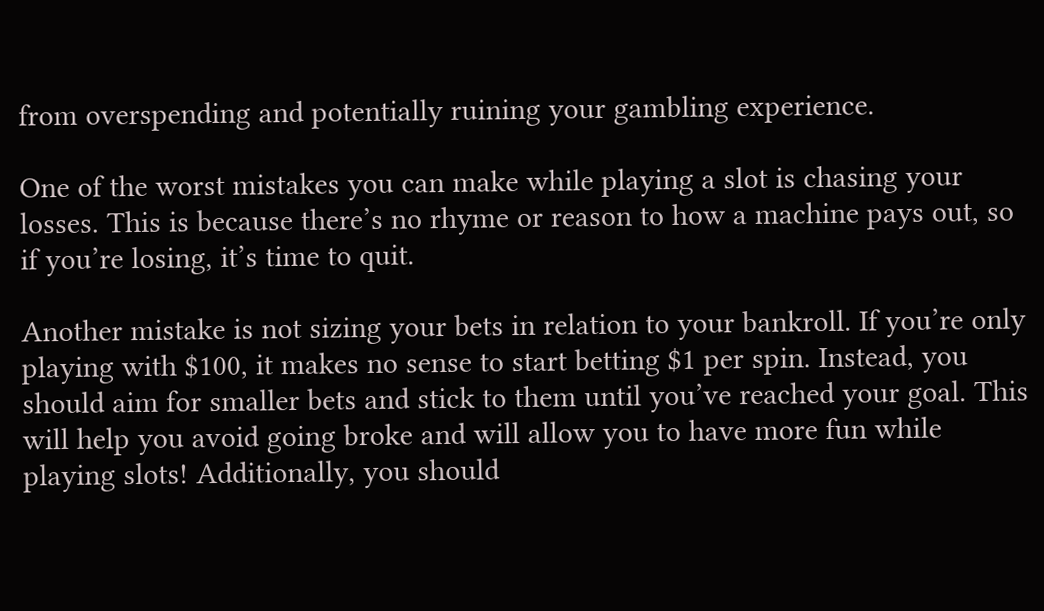from overspending and potentially ruining your gambling experience.

One of the worst mistakes you can make while playing a slot is chasing your losses. This is because there’s no rhyme or reason to how a machine pays out, so if you’re losing, it’s time to quit.

Another mistake is not sizing your bets in relation to your bankroll. If you’re only playing with $100, it makes no sense to start betting $1 per spin. Instead, you should aim for smaller bets and stick to them until you’ve reached your goal. This will help you avoid going broke and will allow you to have more fun while playing slots! Additionally, you should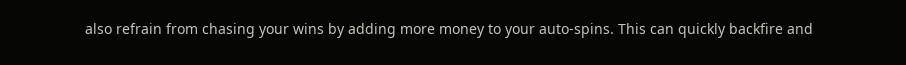also refrain from chasing your wins by adding more money to your auto-spins. This can quickly backfire and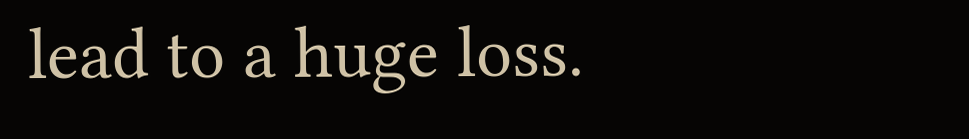lead to a huge loss.